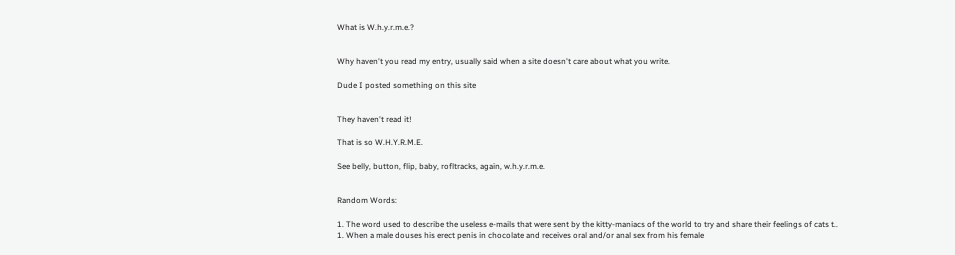What is W.h.y.r.m.e.?


Why haven't you read my entry, usually said when a site doesn't care about what you write.

Dude I posted something on this site


They haven't read it!

That is so W.H.Y.R.M.E.

See belly, button, flip, baby, rofltracks, again, w.h.y.r.m.e.


Random Words:

1. The word used to describe the useless e-mails that were sent by the kitty-maniacs of the world to try and share their feelings of cats t..
1. When a male douses his erect penis in chocolate and receives oral and/or anal sex from his female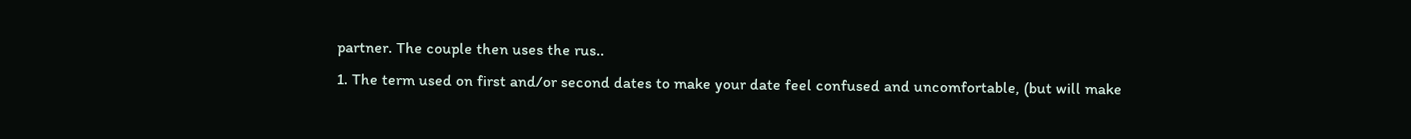partner. The couple then uses the rus..
1. The term used on first and/or second dates to make your date feel confused and uncomfortable, (but will make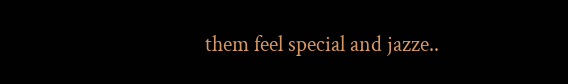them feel special and jazze..